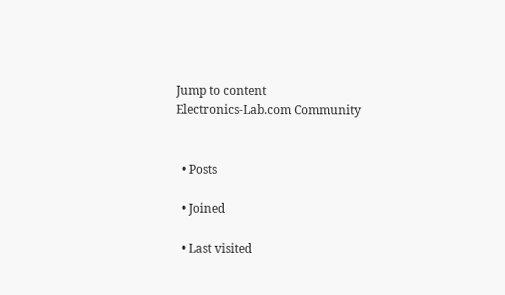Jump to content
Electronics-Lab.com Community


  • Posts

  • Joined

  • Last visited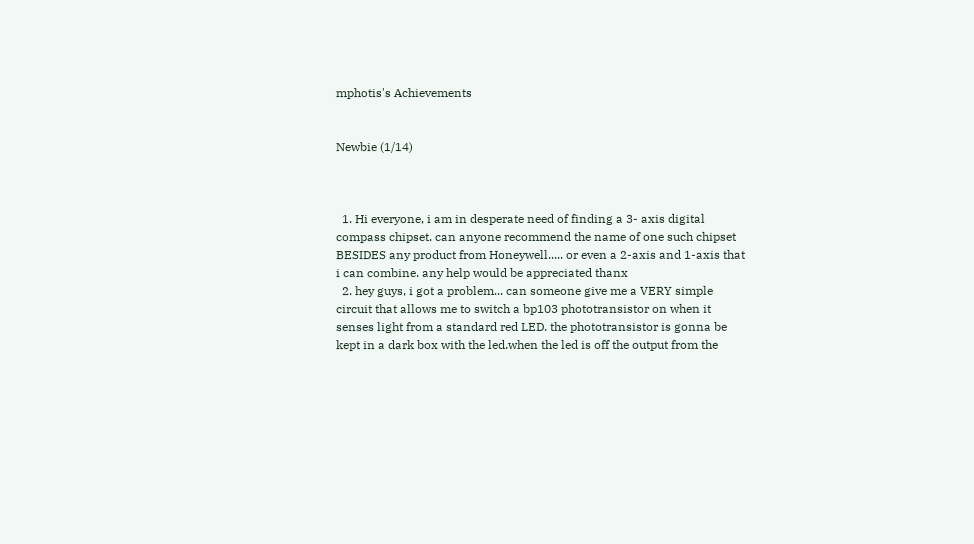mphotis's Achievements


Newbie (1/14)



  1. Hi everyone, i am in desperate need of finding a 3- axis digital compass chipset. can anyone recommend the name of one such chipset BESIDES any product from Honeywell..... or even a 2-axis and 1-axis that i can combine. any help would be appreciated thanx
  2. hey guys, i got a problem... can someone give me a VERY simple circuit that allows me to switch a bp103 phototransistor on when it senses light from a standard red LED. the phototransistor is gonna be kept in a dark box with the led.when the led is off the output from the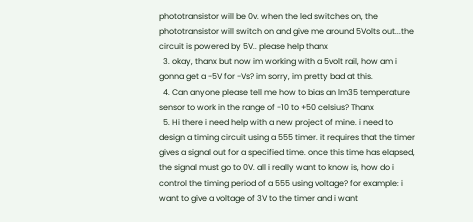phototransistor will be 0v. when the led switches on, the phototransistor will switch on and give me around 5Volts out...the circuit is powered by 5V.. please help thanx
  3. okay, thanx but now im working with a 5volt rail, how am i gonna get a -5V for -Vs? im sorry, im pretty bad at this.
  4. Can anyone please tell me how to bias an lm35 temperature sensor to work in the range of -10 to +50 celsius? Thanx
  5. Hi there i need help with a new project of mine. i need to design a timing circuit using a 555 timer. it requires that the timer gives a signal out for a specified time. once this time has elapsed, the signal must go to 0V. all i really want to know is, how do i control the timing period of a 555 using voltage? for example: i want to give a voltage of 3V to the timer and i want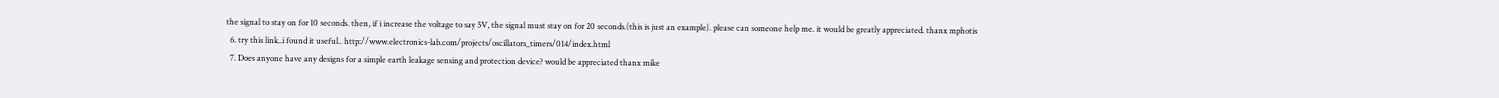the signal to stay on for 10 seconds. then, if i increase the voltage to say 5V, the signal must stay on for 20 seconds.(this is just an example). please can someone help me. it would be greatly appreciated. thanx mphotis
  6. try this link..i found it useful.. http://www.electronics-lab.com/projects/oscillators_timers/014/index.html
  7. Does anyone have any designs for a simple earth leakage sensing and protection device? would be appreciated thanx mike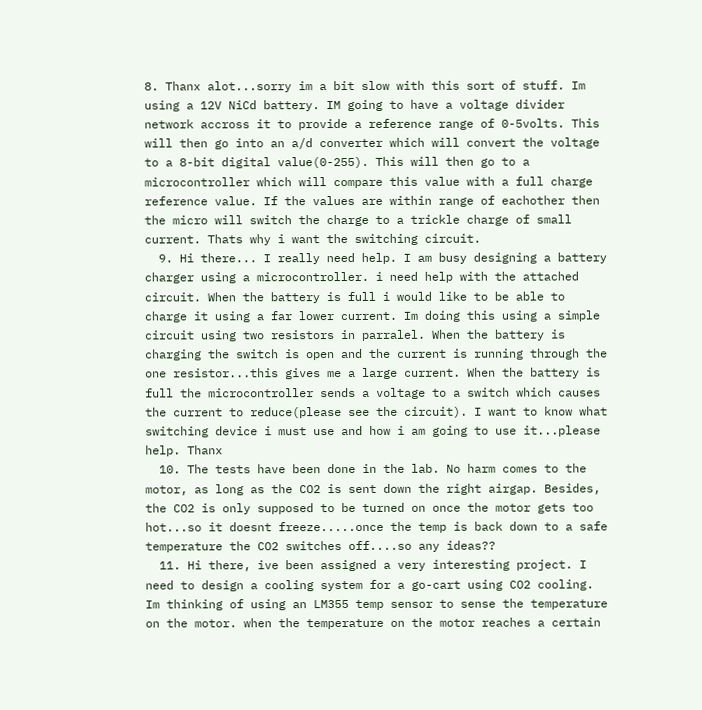8. Thanx alot...sorry im a bit slow with this sort of stuff. Im using a 12V NiCd battery. IM going to have a voltage divider network accross it to provide a reference range of 0-5volts. This will then go into an a/d converter which will convert the voltage to a 8-bit digital value(0-255). This will then go to a microcontroller which will compare this value with a full charge reference value. If the values are within range of eachother then the micro will switch the charge to a trickle charge of small current. Thats why i want the switching circuit.
  9. Hi there... I really need help. I am busy designing a battery charger using a microcontroller. i need help with the attached circuit. When the battery is full i would like to be able to charge it using a far lower current. Im doing this using a simple circuit using two resistors in parralel. When the battery is charging the switch is open and the current is running through the one resistor...this gives me a large current. When the battery is full the microcontroller sends a voltage to a switch which causes the current to reduce(please see the circuit). I want to know what switching device i must use and how i am going to use it...please help. Thanx
  10. The tests have been done in the lab. No harm comes to the motor, as long as the CO2 is sent down the right airgap. Besides, the CO2 is only supposed to be turned on once the motor gets too hot...so it doesnt freeze.....once the temp is back down to a safe temperature the CO2 switches off....so any ideas??
  11. Hi there, ive been assigned a very interesting project. I need to design a cooling system for a go-cart using CO2 cooling. Im thinking of using an LM355 temp sensor to sense the temperature on the motor. when the temperature on the motor reaches a certain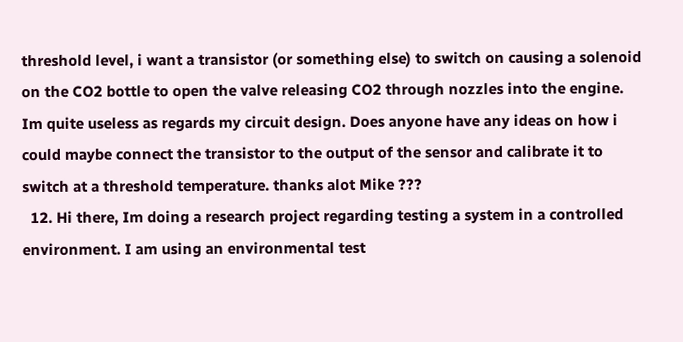threshold level, i want a transistor (or something else) to switch on causing a solenoid on the CO2 bottle to open the valve releasing CO2 through nozzles into the engine. Im quite useless as regards my circuit design. Does anyone have any ideas on how i could maybe connect the transistor to the output of the sensor and calibrate it to switch at a threshold temperature. thanks alot Mike ???
  12. Hi there, Im doing a research project regarding testing a system in a controlled environment. I am using an environmental test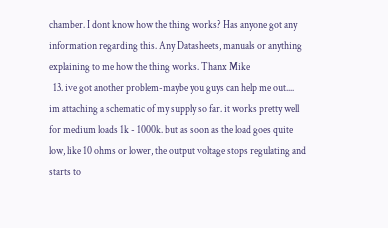chamber. I dont know how the thing works? Has anyone got any information regarding this. Any Datasheets, manuals or anything explaining to me how the thing works. Thanx Mike
  13. ive got another problem-maybe you guys can help me out.... im attaching a schematic of my supply so far. it works pretty well for medium loads 1k - 1000k. but as soon as the load goes quite low, like 10 ohms or lower, the output voltage stops regulating and starts to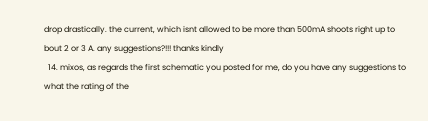drop drastically. the current, which isnt allowed to be more than 500mA shoots right up to bout 2 or 3 A. any suggestions?!!! thanks kindly
  14. mixos, as regards the first schematic you posted for me, do you have any suggestions to what the rating of the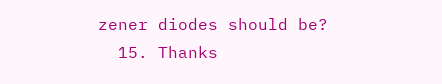zener diodes should be?
  15. Thanks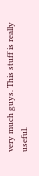very much guys. This stuff is really useful.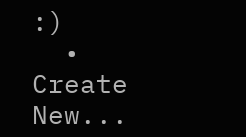:)
  • Create New...